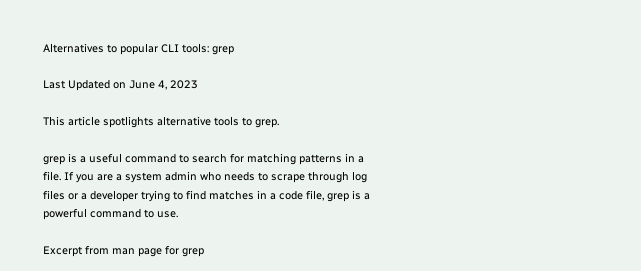Alternatives to popular CLI tools: grep

Last Updated on June 4, 2023

This article spotlights alternative tools to grep.

grep is a useful command to search for matching patterns in a file. If you are a system admin who needs to scrape through log files or a developer trying to find matches in a code file, grep is a powerful command to use.

Excerpt from man page for grep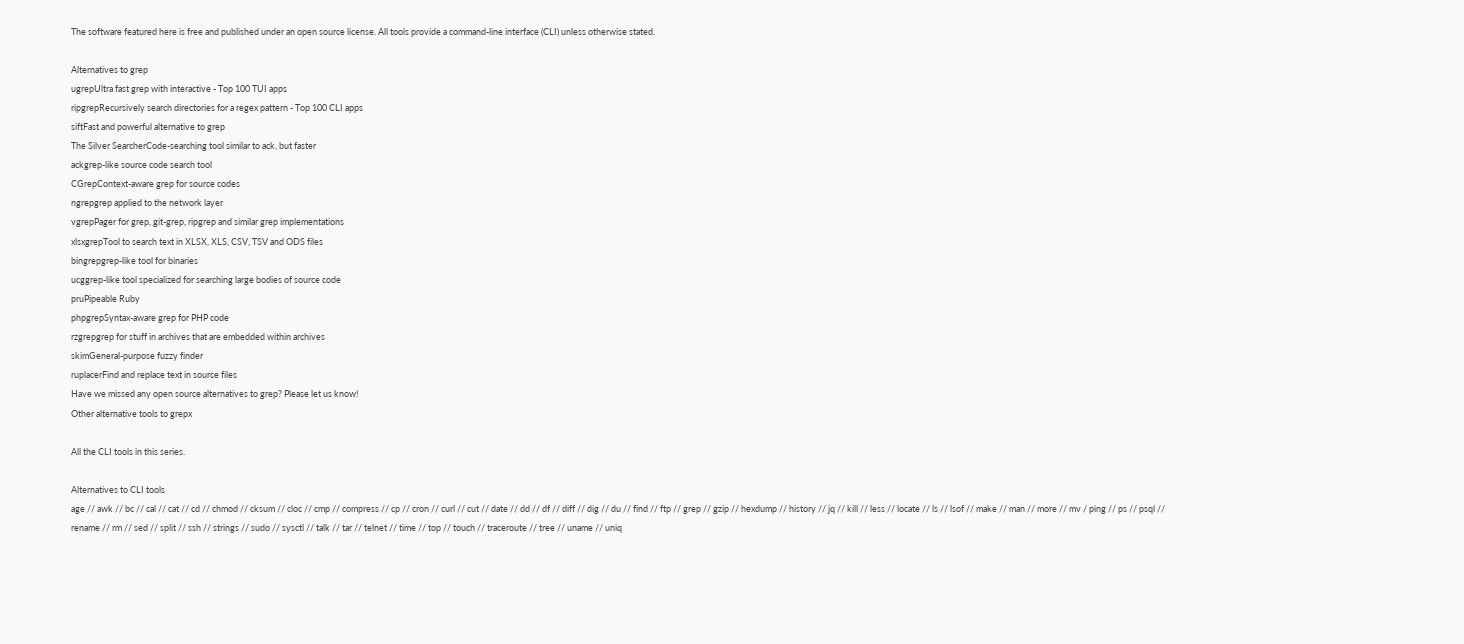The software featured here is free and published under an open source license. All tools provide a command-line interface (CLI) unless otherwise stated.

Alternatives to grep
ugrepUltra fast grep with interactive - Top 100 TUI apps
ripgrepRecursively search directories for a regex pattern - Top 100 CLI apps
siftFast and powerful alternative to grep
The Silver SearcherCode-searching tool similar to ack, but faster
ackgrep-like source code search tool
CGrepContext-aware grep for source codes
ngrepgrep applied to the network layer
vgrepPager for grep, git-grep, ripgrep and similar grep implementations
xlsxgrepTool to search text in XLSX, XLS, CSV, TSV and ODS files
bingrepgrep-like tool for binaries
ucggrep-like tool specialized for searching large bodies of source code
pruPipeable Ruby
phpgrepSyntax-aware grep for PHP code
rzgrepgrep for stuff in archives that are embedded within archives
skimGeneral-purpose fuzzy finder
ruplacerFind and replace text in source files
Have we missed any open source alternatives to grep? Please let us know!
Other alternative tools to grepx

All the CLI tools in this series.

Alternatives to CLI tools
age // awk // bc // cal // cat // cd // chmod // cksum // cloc // cmp // compress // cp // cron // curl // cut // date // dd // df // diff // dig // du // find // ftp // grep // gzip // hexdump // history // jq // kill // less // locate // ls // lsof // make // man // more // mv / ping // ps // psql // rename // rm // sed // split // ssh // strings // sudo // sysctl // talk // tar // telnet // time // top // touch // traceroute // tree // uname // uniq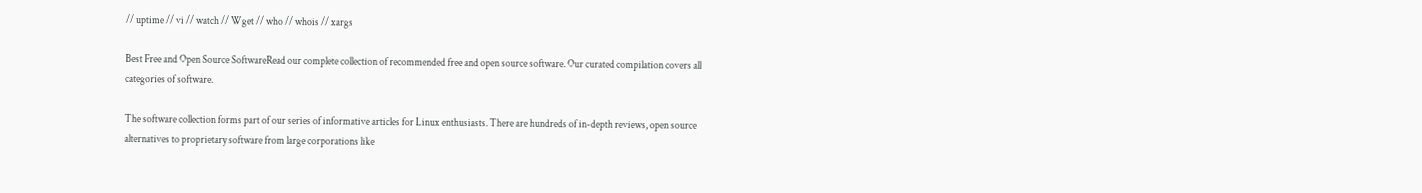// uptime // vi // watch // Wget // who // whois // xargs

Best Free and Open Source SoftwareRead our complete collection of recommended free and open source software. Our curated compilation covers all categories of software.

The software collection forms part of our series of informative articles for Linux enthusiasts. There are hundreds of in-depth reviews, open source alternatives to proprietary software from large corporations like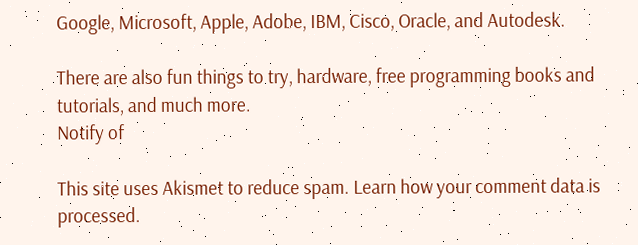Google, Microsoft, Apple, Adobe, IBM, Cisco, Oracle, and Autodesk.

There are also fun things to try, hardware, free programming books and tutorials, and much more.
Notify of

This site uses Akismet to reduce spam. Learn how your comment data is processed.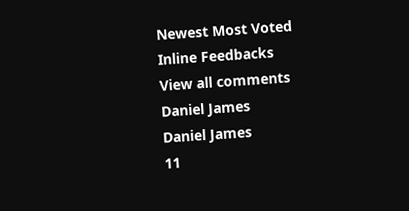Newest Most Voted
Inline Feedbacks
View all comments
Daniel James
Daniel James
11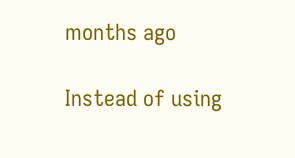months ago

Instead of using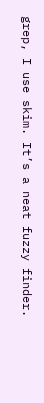grep, I use skim. It’s a neat fuzzy finder.